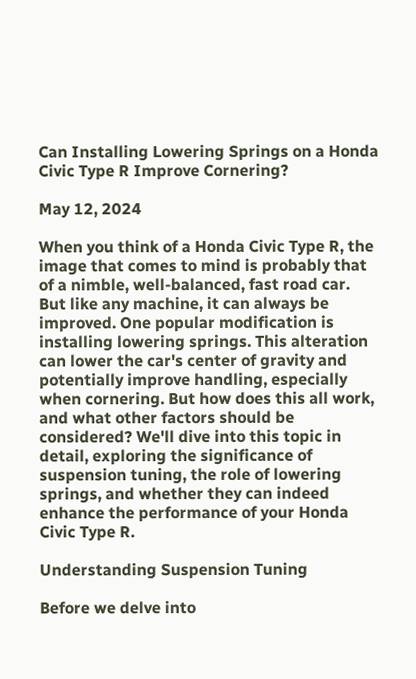Can Installing Lowering Springs on a Honda Civic Type R Improve Cornering?

May 12, 2024

When you think of a Honda Civic Type R, the image that comes to mind is probably that of a nimble, well-balanced, fast road car. But like any machine, it can always be improved. One popular modification is installing lowering springs. This alteration can lower the car's center of gravity and potentially improve handling, especially when cornering. But how does this all work, and what other factors should be considered? We'll dive into this topic in detail, exploring the significance of suspension tuning, the role of lowering springs, and whether they can indeed enhance the performance of your Honda Civic Type R.

Understanding Suspension Tuning

Before we delve into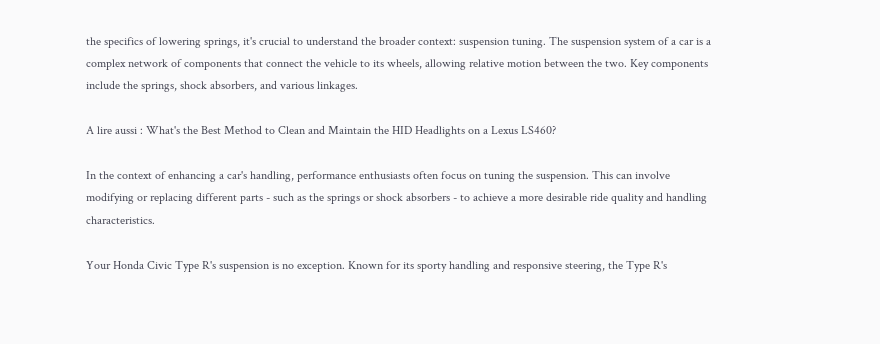the specifics of lowering springs, it's crucial to understand the broader context: suspension tuning. The suspension system of a car is a complex network of components that connect the vehicle to its wheels, allowing relative motion between the two. Key components include the springs, shock absorbers, and various linkages.

A lire aussi : What's the Best Method to Clean and Maintain the HID Headlights on a Lexus LS460?

In the context of enhancing a car's handling, performance enthusiasts often focus on tuning the suspension. This can involve modifying or replacing different parts - such as the springs or shock absorbers - to achieve a more desirable ride quality and handling characteristics.

Your Honda Civic Type R's suspension is no exception. Known for its sporty handling and responsive steering, the Type R's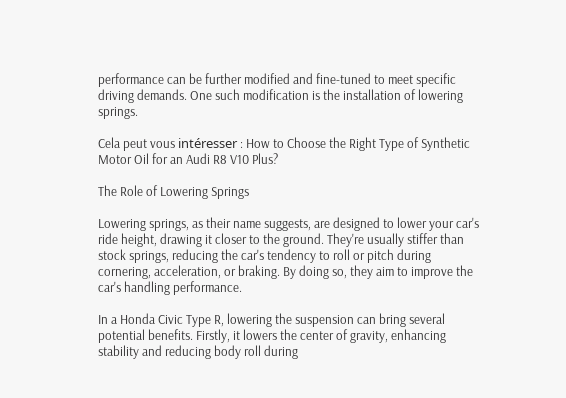performance can be further modified and fine-tuned to meet specific driving demands. One such modification is the installation of lowering springs.

Cela peut vous intéresser : How to Choose the Right Type of Synthetic Motor Oil for an Audi R8 V10 Plus?

The Role of Lowering Springs

Lowering springs, as their name suggests, are designed to lower your car's ride height, drawing it closer to the ground. They're usually stiffer than stock springs, reducing the car's tendency to roll or pitch during cornering, acceleration, or braking. By doing so, they aim to improve the car's handling performance.

In a Honda Civic Type R, lowering the suspension can bring several potential benefits. Firstly, it lowers the center of gravity, enhancing stability and reducing body roll during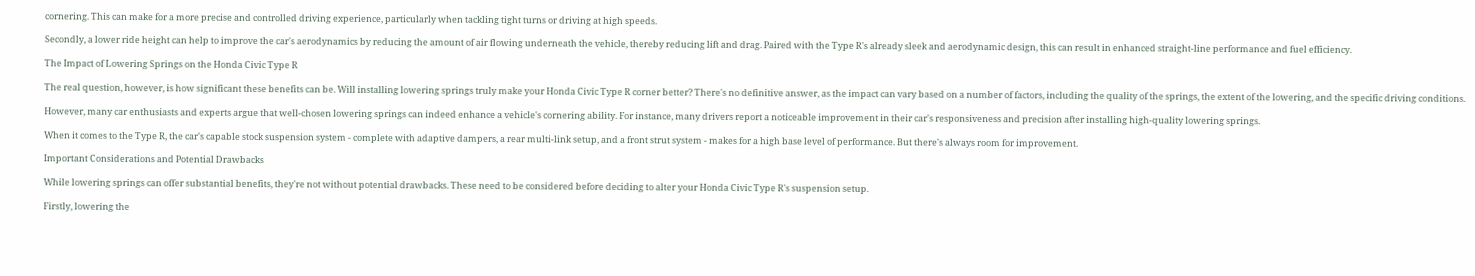cornering. This can make for a more precise and controlled driving experience, particularly when tackling tight turns or driving at high speeds.

Secondly, a lower ride height can help to improve the car's aerodynamics by reducing the amount of air flowing underneath the vehicle, thereby reducing lift and drag. Paired with the Type R's already sleek and aerodynamic design, this can result in enhanced straight-line performance and fuel efficiency.

The Impact of Lowering Springs on the Honda Civic Type R

The real question, however, is how significant these benefits can be. Will installing lowering springs truly make your Honda Civic Type R corner better? There's no definitive answer, as the impact can vary based on a number of factors, including the quality of the springs, the extent of the lowering, and the specific driving conditions.

However, many car enthusiasts and experts argue that well-chosen lowering springs can indeed enhance a vehicle's cornering ability. For instance, many drivers report a noticeable improvement in their car's responsiveness and precision after installing high-quality lowering springs.

When it comes to the Type R, the car's capable stock suspension system - complete with adaptive dampers, a rear multi-link setup, and a front strut system - makes for a high base level of performance. But there's always room for improvement.

Important Considerations and Potential Drawbacks

While lowering springs can offer substantial benefits, they're not without potential drawbacks. These need to be considered before deciding to alter your Honda Civic Type R's suspension setup.

Firstly, lowering the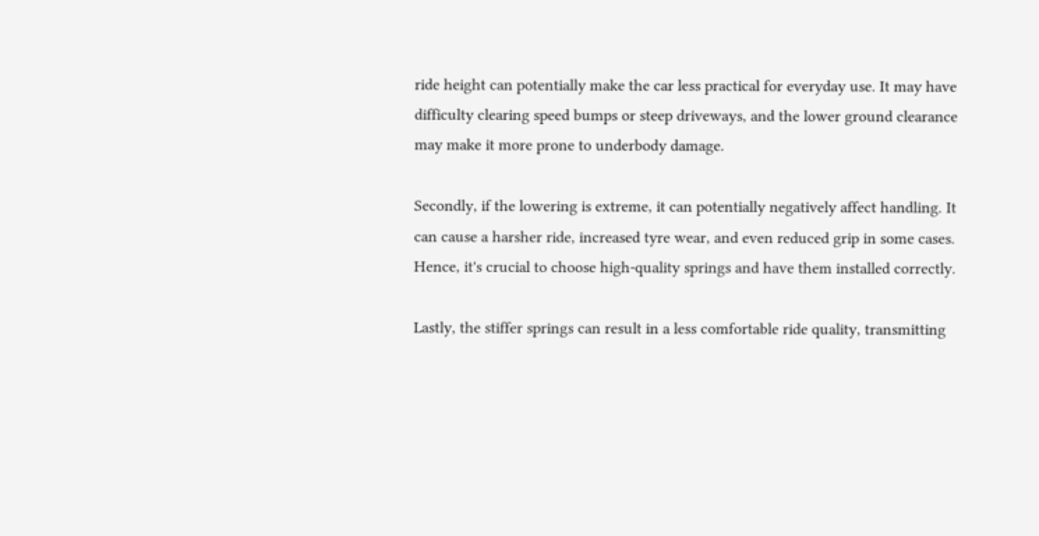ride height can potentially make the car less practical for everyday use. It may have difficulty clearing speed bumps or steep driveways, and the lower ground clearance may make it more prone to underbody damage.

Secondly, if the lowering is extreme, it can potentially negatively affect handling. It can cause a harsher ride, increased tyre wear, and even reduced grip in some cases. Hence, it's crucial to choose high-quality springs and have them installed correctly.

Lastly, the stiffer springs can result in a less comfortable ride quality, transmitting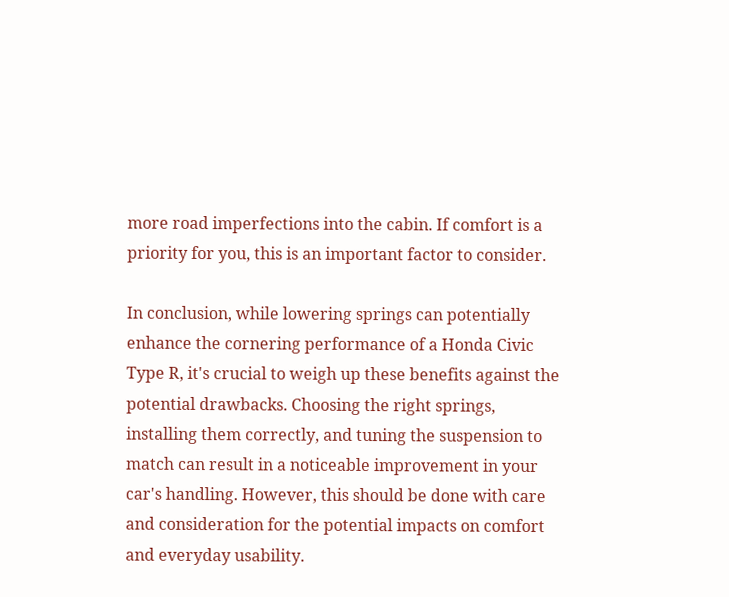more road imperfections into the cabin. If comfort is a priority for you, this is an important factor to consider.

In conclusion, while lowering springs can potentially enhance the cornering performance of a Honda Civic Type R, it's crucial to weigh up these benefits against the potential drawbacks. Choosing the right springs, installing them correctly, and tuning the suspension to match can result in a noticeable improvement in your car's handling. However, this should be done with care and consideration for the potential impacts on comfort and everyday usability.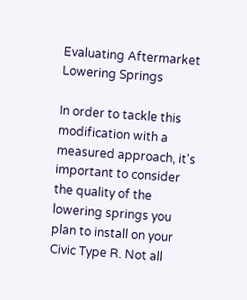Evaluating Aftermarket Lowering Springs

In order to tackle this modification with a measured approach, it's important to consider the quality of the lowering springs you plan to install on your Civic Type R. Not all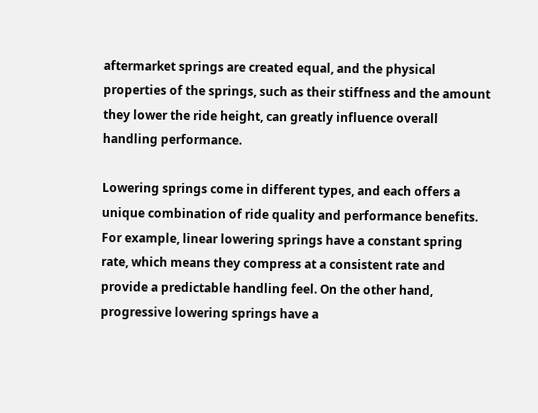aftermarket springs are created equal, and the physical properties of the springs, such as their stiffness and the amount they lower the ride height, can greatly influence overall handling performance.

Lowering springs come in different types, and each offers a unique combination of ride quality and performance benefits. For example, linear lowering springs have a constant spring rate, which means they compress at a consistent rate and provide a predictable handling feel. On the other hand, progressive lowering springs have a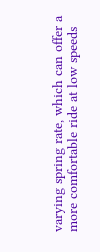varying spring rate, which can offer a more comfortable ride at low speeds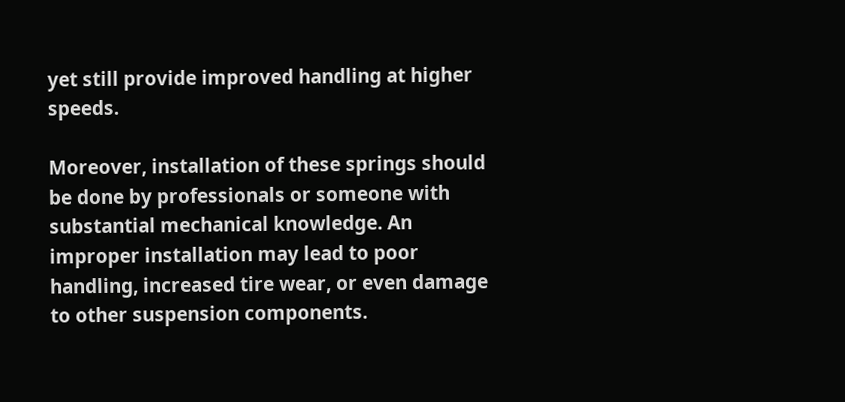yet still provide improved handling at higher speeds.

Moreover, installation of these springs should be done by professionals or someone with substantial mechanical knowledge. An improper installation may lead to poor handling, increased tire wear, or even damage to other suspension components.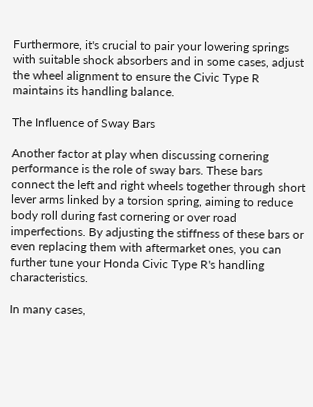Furthermore, it's crucial to pair your lowering springs with suitable shock absorbers and in some cases, adjust the wheel alignment to ensure the Civic Type R maintains its handling balance.

The Influence of Sway Bars

Another factor at play when discussing cornering performance is the role of sway bars. These bars connect the left and right wheels together through short lever arms linked by a torsion spring, aiming to reduce body roll during fast cornering or over road imperfections. By adjusting the stiffness of these bars or even replacing them with aftermarket ones, you can further tune your Honda Civic Type R's handling characteristics.

In many cases,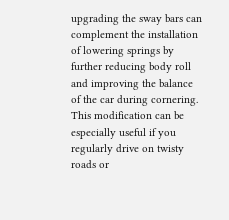upgrading the sway bars can complement the installation of lowering springs by further reducing body roll and improving the balance of the car during cornering. This modification can be especially useful if you regularly drive on twisty roads or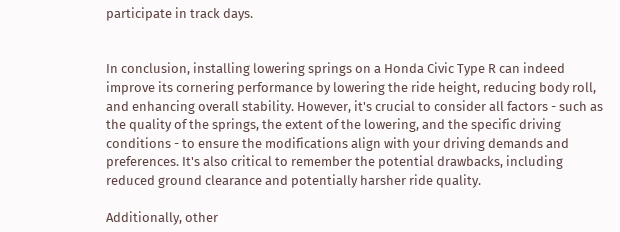participate in track days.


In conclusion, installing lowering springs on a Honda Civic Type R can indeed improve its cornering performance by lowering the ride height, reducing body roll, and enhancing overall stability. However, it's crucial to consider all factors - such as the quality of the springs, the extent of the lowering, and the specific driving conditions - to ensure the modifications align with your driving demands and preferences. It's also critical to remember the potential drawbacks, including reduced ground clearance and potentially harsher ride quality.

Additionally, other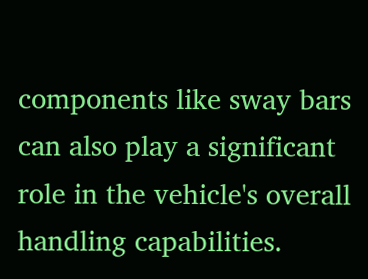components like sway bars can also play a significant role in the vehicle's overall handling capabilities.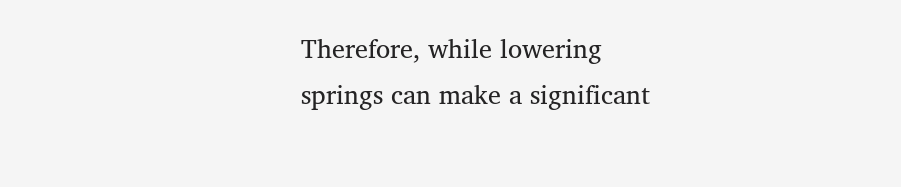Therefore, while lowering springs can make a significant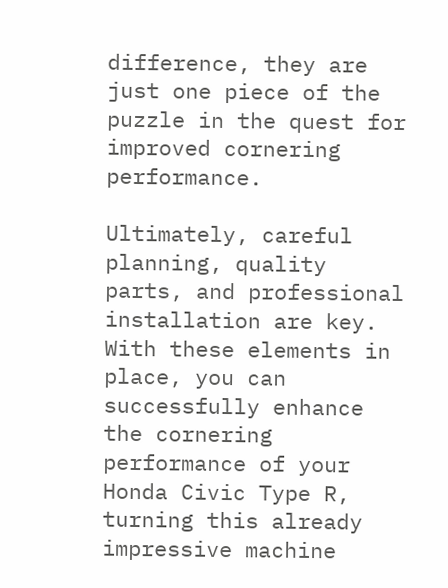difference, they are just one piece of the puzzle in the quest for improved cornering performance.

Ultimately, careful planning, quality parts, and professional installation are key. With these elements in place, you can successfully enhance the cornering performance of your Honda Civic Type R, turning this already impressive machine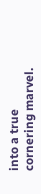into a true cornering marvel.